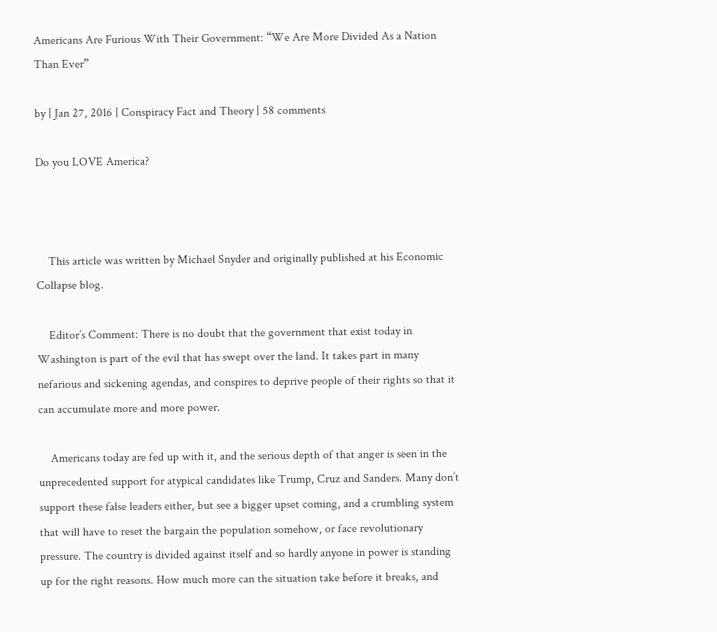Americans Are Furious With Their Government: “We Are More Divided As a Nation Than Ever”

by | Jan 27, 2016 | Conspiracy Fact and Theory | 58 comments

Do you LOVE America?



    This article was written by Michael Snyder and originally published at his Economic Collapse blog.

    Editor’s Comment: There is no doubt that the government that exist today in Washington is part of the evil that has swept over the land. It takes part in many nefarious and sickening agendas, and conspires to deprive people of their rights so that it can accumulate more and more power.

    Americans today are fed up with it, and the serious depth of that anger is seen in the unprecedented support for atypical candidates like Trump, Cruz and Sanders. Many don’t support these false leaders either, but see a bigger upset coming, and a crumbling system that will have to reset the bargain the population somehow, or face revolutionary pressure. The country is divided against itself and so hardly anyone in power is standing up for the right reasons. How much more can the situation take before it breaks, and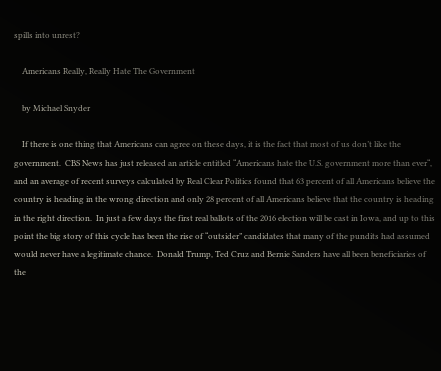spills into unrest?

    Americans Really, Really Hate The Government

    by Michael Snyder

    If there is one thing that Americans can agree on these days, it is the fact that most of us don’t like the government.  CBS News has just released an article entitled “Americans hate the U.S. government more than ever“, and an average of recent surveys calculated by Real Clear Politics found that 63 percent of all Americans believe the country is heading in the wrong direction and only 28 percent of all Americans believe that the country is heading in the right direction.  In just a few days the first real ballots of the 2016 election will be cast in Iowa, and up to this point the big story of this cycle has been the rise of “outsider” candidates that many of the pundits had assumed would never have a legitimate chance.  Donald Trump, Ted Cruz and Bernie Sanders have all been beneficiaries of the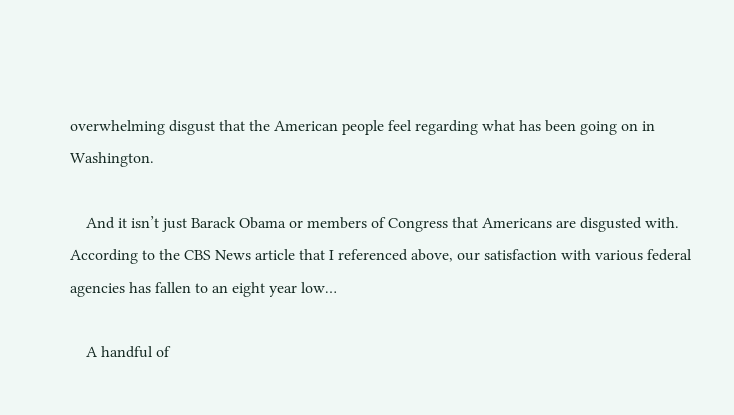overwhelming disgust that the American people feel regarding what has been going on in Washington.

    And it isn’t just Barack Obama or members of Congress that Americans are disgusted with.  According to the CBS News article that I referenced above, our satisfaction with various federal agencies has fallen to an eight year low…

    A handful of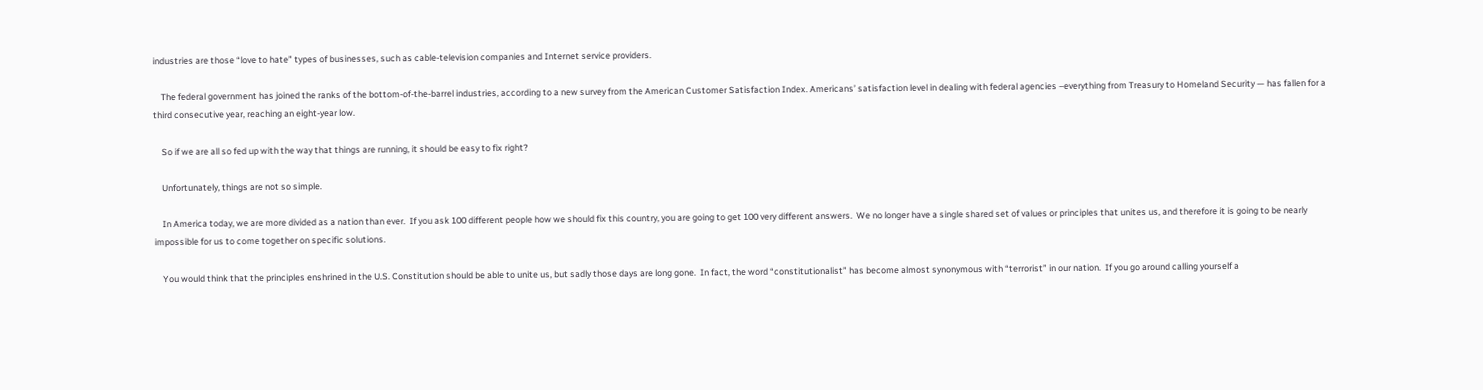industries are those “love to hate” types of businesses, such as cable-television companies and Internet service providers.

    The federal government has joined the ranks of the bottom-of-the-barrel industries, according to a new survey from the American Customer Satisfaction Index. Americans’ satisfaction level in dealing with federal agencies –everything from Treasury to Homeland Security — has fallen for a third consecutive year, reaching an eight-year low.

    So if we are all so fed up with the way that things are running, it should be easy to fix right?

    Unfortunately, things are not so simple.

    In America today, we are more divided as a nation than ever.  If you ask 100 different people how we should fix this country, you are going to get 100 very different answers.  We no longer have a single shared set of values or principles that unites us, and therefore it is going to be nearly impossible for us to come together on specific solutions.

    You would think that the principles enshrined in the U.S. Constitution should be able to unite us, but sadly those days are long gone.  In fact, the word “constitutionalist” has become almost synonymous with “terrorist” in our nation.  If you go around calling yourself a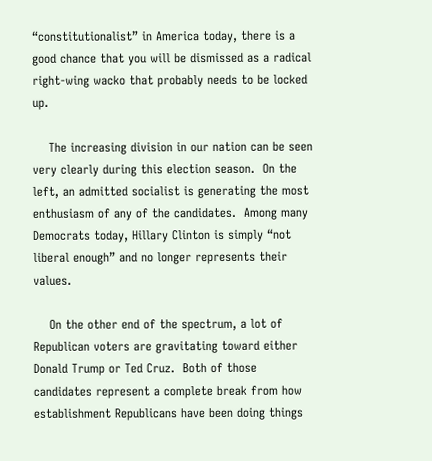“constitutionalist” in America today, there is a good chance that you will be dismissed as a radical right-wing wacko that probably needs to be locked up.

    The increasing division in our nation can be seen very clearly during this election season.  On the left, an admitted socialist is generating the most enthusiasm of any of the candidates.  Among many Democrats today, Hillary Clinton is simply “not liberal enough” and no longer represents their values.

    On the other end of the spectrum, a lot of Republican voters are gravitating toward either Donald Trump or Ted Cruz.  Both of those candidates represent a complete break from how establishment Republicans have been doing things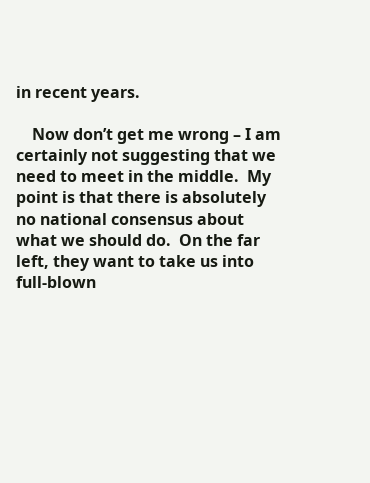in recent years.

    Now don’t get me wrong – I am certainly not suggesting that we need to meet in the middle.  My point is that there is absolutely no national consensus about what we should do.  On the far left, they want to take us into full-blown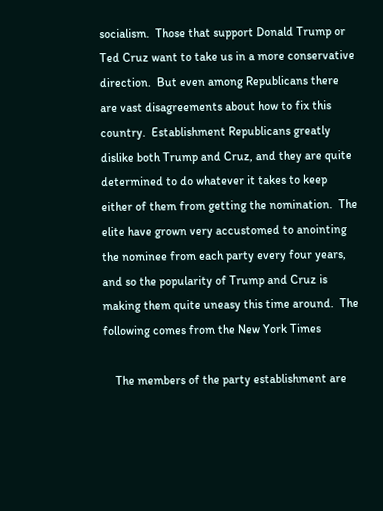socialism.  Those that support Donald Trump or Ted Cruz want to take us in a more conservative direction.  But even among Republicans there are vast disagreements about how to fix this country.  Establishment Republicans greatly dislike both Trump and Cruz, and they are quite determined to do whatever it takes to keep either of them from getting the nomination.  The elite have grown very accustomed to anointing the nominee from each party every four years, and so the popularity of Trump and Cruz is making them quite uneasy this time around.  The following comes from the New York Times

    The members of the party establishment are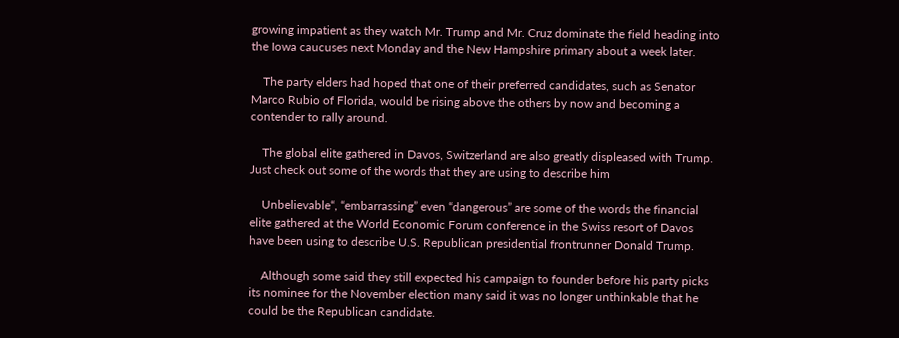growing impatient as they watch Mr. Trump and Mr. Cruz dominate the field heading into the Iowa caucuses next Monday and the New Hampshire primary about a week later.

    The party elders had hoped that one of their preferred candidates, such as Senator Marco Rubio of Florida, would be rising above the others by now and becoming a contender to rally around.

    The global elite gathered in Davos, Switzerland are also greatly displeased with Trump.  Just check out some of the words that they are using to describe him

    Unbelievable“, “embarrassing” even “dangerous” are some of the words the financial elite gathered at the World Economic Forum conference in the Swiss resort of Davos have been using to describe U.S. Republican presidential frontrunner Donald Trump.

    Although some said they still expected his campaign to founder before his party picks its nominee for the November election many said it was no longer unthinkable that he could be the Republican candidate.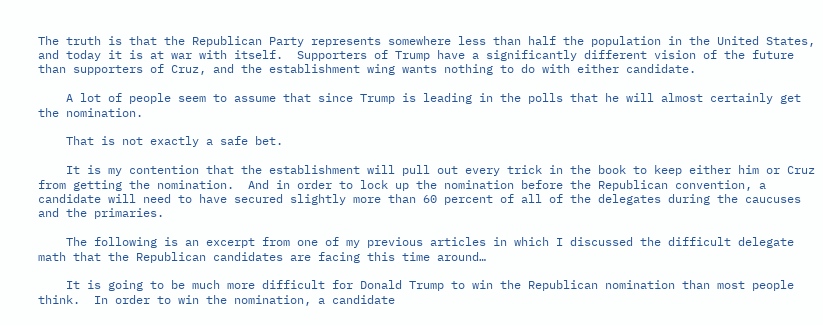The truth is that the Republican Party represents somewhere less than half the population in the United States, and today it is at war with itself.  Supporters of Trump have a significantly different vision of the future than supporters of Cruz, and the establishment wing wants nothing to do with either candidate.

    A lot of people seem to assume that since Trump is leading in the polls that he will almost certainly get the nomination.

    That is not exactly a safe bet.

    It is my contention that the establishment will pull out every trick in the book to keep either him or Cruz from getting the nomination.  And in order to lock up the nomination before the Republican convention, a candidate will need to have secured slightly more than 60 percent of all of the delegates during the caucuses and the primaries.

    The following is an excerpt from one of my previous articles in which I discussed the difficult delegate math that the Republican candidates are facing this time around…

    It is going to be much more difficult for Donald Trump to win the Republican nomination than most people think.  In order to win the nomination, a candidate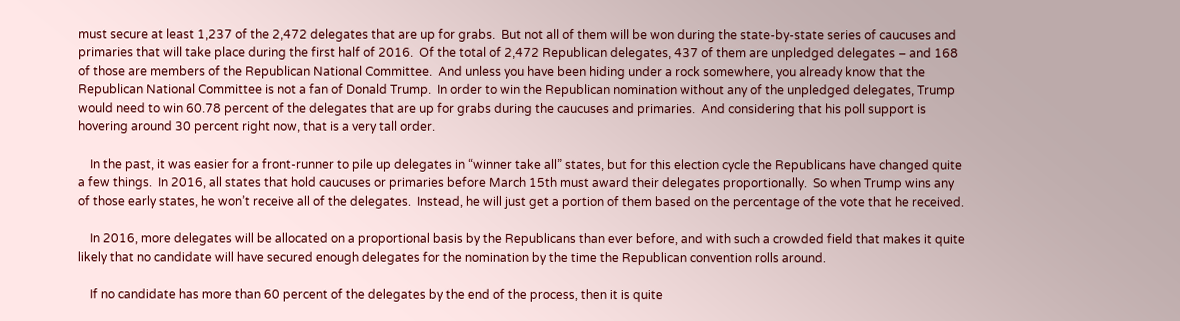must secure at least 1,237 of the 2,472 delegates that are up for grabs.  But not all of them will be won during the state-by-state series of caucuses and primaries that will take place during the first half of 2016.  Of the total of 2,472 Republican delegates, 437 of them are unpledged delegates – and 168 of those are members of the Republican National Committee.  And unless you have been hiding under a rock somewhere, you already know that the Republican National Committee is not a fan of Donald Trump.  In order to win the Republican nomination without any of the unpledged delegates, Trump would need to win 60.78 percent of the delegates that are up for grabs during the caucuses and primaries.  And considering that his poll support is hovering around 30 percent right now, that is a very tall order.

    In the past, it was easier for a front-runner to pile up delegates in “winner take all” states, but for this election cycle the Republicans have changed quite a few things.  In 2016, all states that hold caucuses or primaries before March 15th must award their delegates proportionally.  So when Trump wins any of those early states, he won’t receive all of the delegates.  Instead, he will just get a portion of them based on the percentage of the vote that he received.

    In 2016, more delegates will be allocated on a proportional basis by the Republicans than ever before, and with such a crowded field that makes it quite likely that no candidate will have secured enough delegates for the nomination by the time the Republican convention rolls around.

    If no candidate has more than 60 percent of the delegates by the end of the process, then it is quite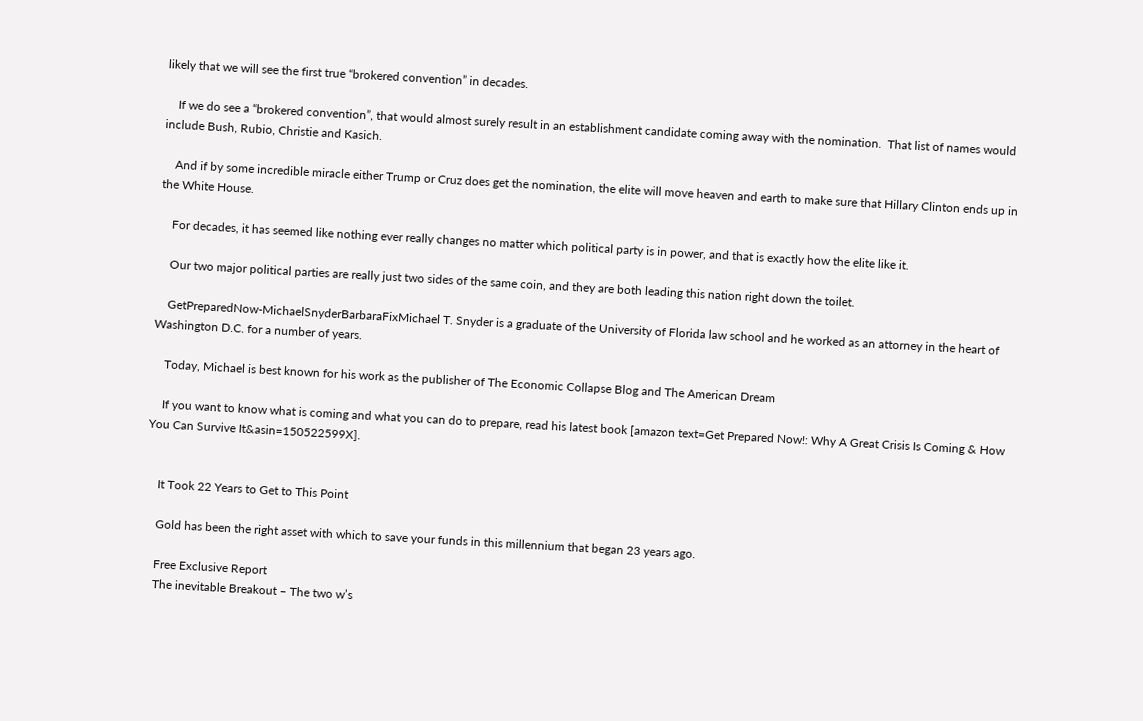likely that we will see the first true “brokered convention” in decades.

    If we do see a “brokered convention”, that would almost surely result in an establishment candidate coming away with the nomination.  That list of names would include Bush, Rubio, Christie and Kasich.

    And if by some incredible miracle either Trump or Cruz does get the nomination, the elite will move heaven and earth to make sure that Hillary Clinton ends up in the White House.

    For decades, it has seemed like nothing ever really changes no matter which political party is in power, and that is exactly how the elite like it.

    Our two major political parties are really just two sides of the same coin, and they are both leading this nation right down the toilet.

    GetPreparedNow-MichaelSnyderBarbaraFixMichael T. Snyder is a graduate of the University of Florida law school and he worked as an attorney in the heart of Washington D.C. for a number of years.

    Today, Michael is best known for his work as the publisher of The Economic Collapse Blog and The American Dream

    If you want to know what is coming and what you can do to prepare, read his latest book [amazon text=Get Prepared Now!: Why A Great Crisis Is Coming & How You Can Survive It&asin=150522599X].


    It Took 22 Years to Get to This Point

    Gold has been the right asset with which to save your funds in this millennium that began 23 years ago.

    Free Exclusive Report
    The inevitable Breakout – The two w’s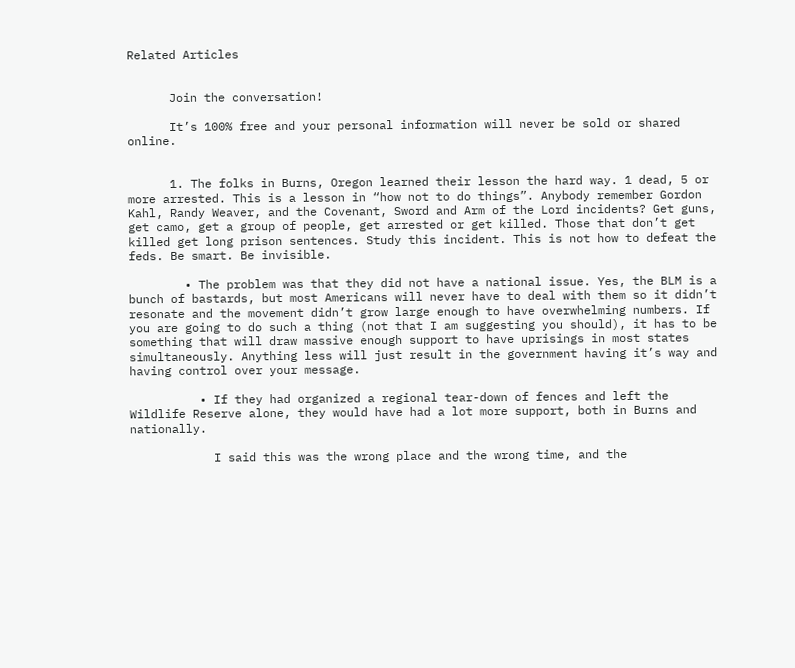Related Articles


      Join the conversation!

      It’s 100% free and your personal information will never be sold or shared online.


      1. The folks in Burns, Oregon learned their lesson the hard way. 1 dead, 5 or more arrested. This is a lesson in “how not to do things”. Anybody remember Gordon Kahl, Randy Weaver, and the Covenant, Sword and Arm of the Lord incidents? Get guns, get camo, get a group of people, get arrested or get killed. Those that don’t get killed get long prison sentences. Study this incident. This is not how to defeat the feds. Be smart. Be invisible.

        • The problem was that they did not have a national issue. Yes, the BLM is a bunch of bastards, but most Americans will never have to deal with them so it didn’t resonate and the movement didn’t grow large enough to have overwhelming numbers. If you are going to do such a thing (not that I am suggesting you should), it has to be something that will draw massive enough support to have uprisings in most states simultaneously. Anything less will just result in the government having it’s way and having control over your message.

          • If they had organized a regional tear-down of fences and left the Wildlife Reserve alone, they would have had a lot more support, both in Burns and nationally.

            I said this was the wrong place and the wrong time, and the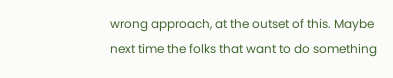wrong approach, at the outset of this. Maybe next time the folks that want to do something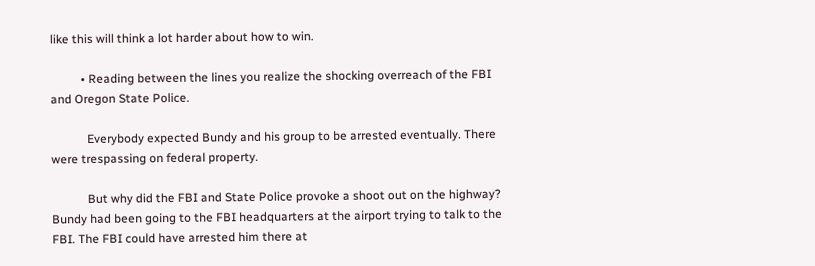like this will think a lot harder about how to win.

          • Reading between the lines you realize the shocking overreach of the FBI and Oregon State Police.

            Everybody expected Bundy and his group to be arrested eventually. There were trespassing on federal property.

            But why did the FBI and State Police provoke a shoot out on the highway? Bundy had been going to the FBI headquarters at the airport trying to talk to the FBI. The FBI could have arrested him there at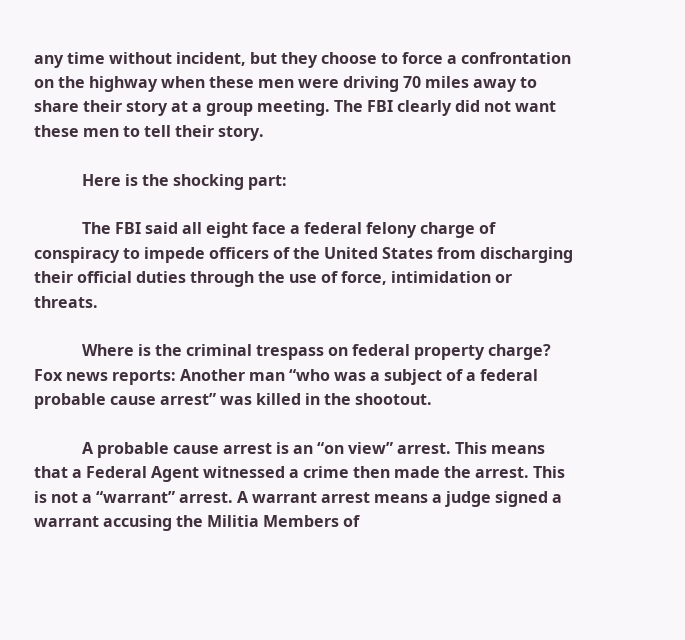any time without incident, but they choose to force a confrontation on the highway when these men were driving 70 miles away to share their story at a group meeting. The FBI clearly did not want these men to tell their story.

            Here is the shocking part:

            The FBI said all eight face a federal felony charge of conspiracy to impede officers of the United States from discharging their official duties through the use of force, intimidation or threats.

            Where is the criminal trespass on federal property charge? Fox news reports: Another man “who was a subject of a federal probable cause arrest” was killed in the shootout.

            A probable cause arrest is an “on view” arrest. This means that a Federal Agent witnessed a crime then made the arrest. This is not a “warrant” arrest. A warrant arrest means a judge signed a warrant accusing the Militia Members of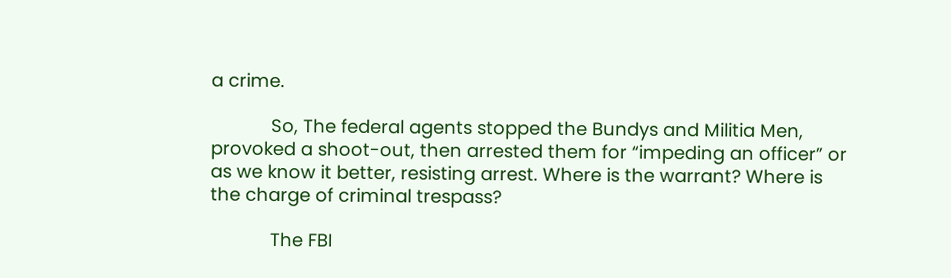a crime.

            So, The federal agents stopped the Bundys and Militia Men, provoked a shoot-out, then arrested them for “impeding an officer” or as we know it better, resisting arrest. Where is the warrant? Where is the charge of criminal trespass?

            The FBI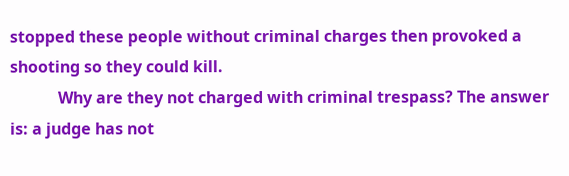stopped these people without criminal charges then provoked a shooting so they could kill.
            Why are they not charged with criminal trespass? The answer is: a judge has not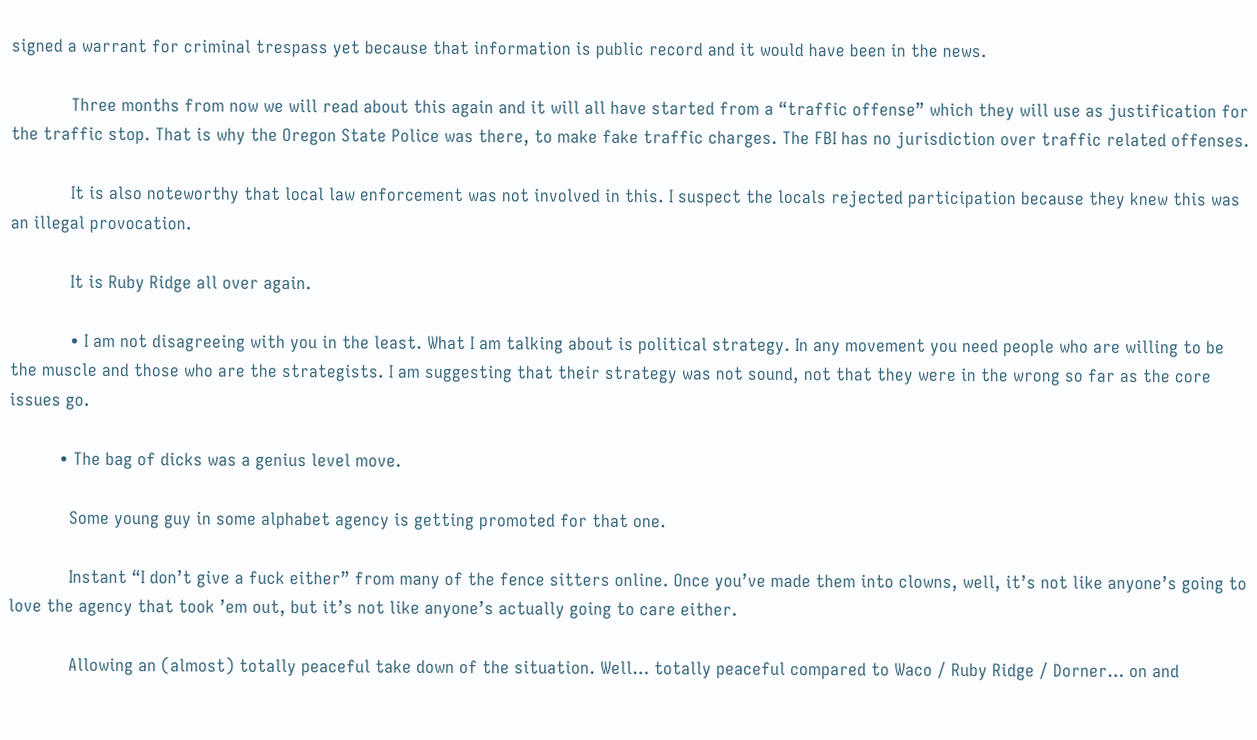signed a warrant for criminal trespass yet because that information is public record and it would have been in the news.

            Three months from now we will read about this again and it will all have started from a “traffic offense” which they will use as justification for the traffic stop. That is why the Oregon State Police was there, to make fake traffic charges. The FBI has no jurisdiction over traffic related offenses.

            It is also noteworthy that local law enforcement was not involved in this. I suspect the locals rejected participation because they knew this was an illegal provocation.

            It is Ruby Ridge all over again.

            • I am not disagreeing with you in the least. What I am talking about is political strategy. In any movement you need people who are willing to be the muscle and those who are the strategists. I am suggesting that their strategy was not sound, not that they were in the wrong so far as the core issues go.

          • The bag of dicks was a genius level move.

            Some young guy in some alphabet agency is getting promoted for that one.

            Instant “I don’t give a fuck either” from many of the fence sitters online. Once you’ve made them into clowns, well, it’s not like anyone’s going to love the agency that took ’em out, but it’s not like anyone’s actually going to care either.

            Allowing an (almost) totally peaceful take down of the situation. Well… totally peaceful compared to Waco / Ruby Ridge / Dorner… on and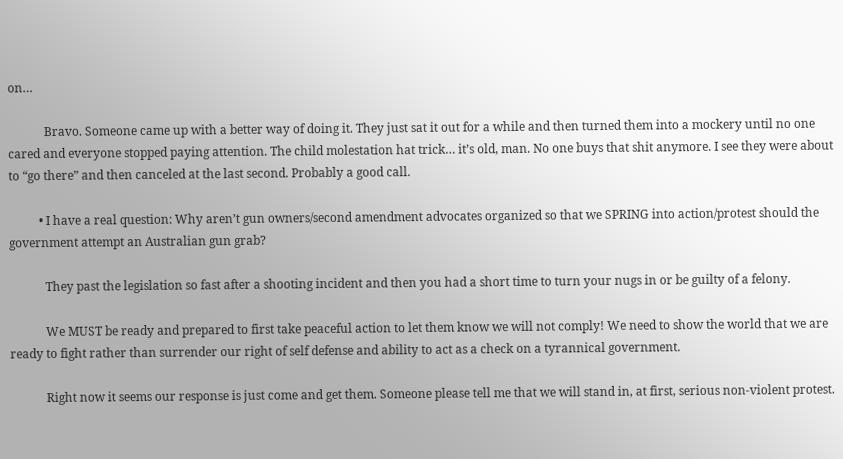on…

            Bravo. Someone came up with a better way of doing it. They just sat it out for a while and then turned them into a mockery until no one cared and everyone stopped paying attention. The child molestation hat trick… it’s old, man. No one buys that shit anymore. I see they were about to “go there” and then canceled at the last second. Probably a good call.

          • I have a real question: Why aren’t gun owners/second amendment advocates organized so that we SPRING into action/protest should the government attempt an Australian gun grab?

            They past the legislation so fast after a shooting incident and then you had a short time to turn your nugs in or be guilty of a felony.

            We MUST be ready and prepared to first take peaceful action to let them know we will not comply! We need to show the world that we are ready to fight rather than surrender our right of self defense and ability to act as a check on a tyrannical government.

            Right now it seems our response is just come and get them. Someone please tell me that we will stand in, at first, serious non-violent protest.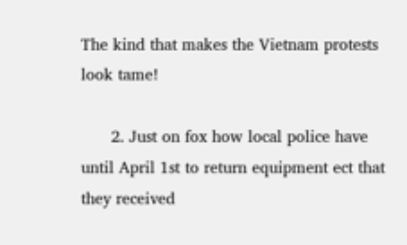The kind that makes the Vietnam protests look tame!

      2. Just on fox how local police have until April 1st to return equipment ect that they received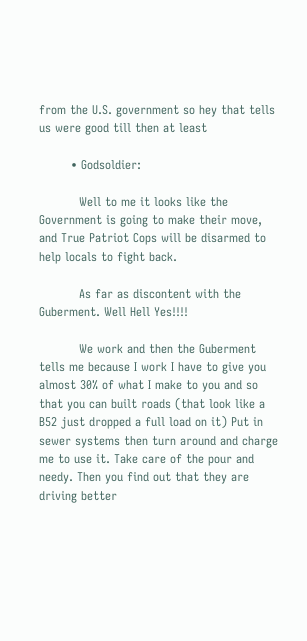from the U.S. government so hey that tells us were good till then at least

        • Godsoldier:

          Well to me it looks like the Government is going to make their move, and True Patriot Cops will be disarmed to help locals to fight back.

          As far as discontent with the Guberment. Well Hell Yes!!!!

          We work and then the Guberment tells me because I work I have to give you almost 30% of what I make to you and so that you can built roads (that look like a B52 just dropped a full load on it) Put in sewer systems then turn around and charge me to use it. Take care of the pour and needy. Then you find out that they are driving better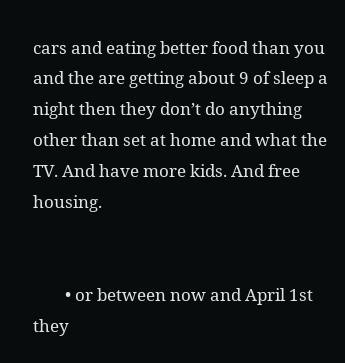cars and eating better food than you and the are getting about 9 of sleep a night then they don’t do anything other than set at home and what the TV. And have more kids. And free housing.


        • or between now and April 1st they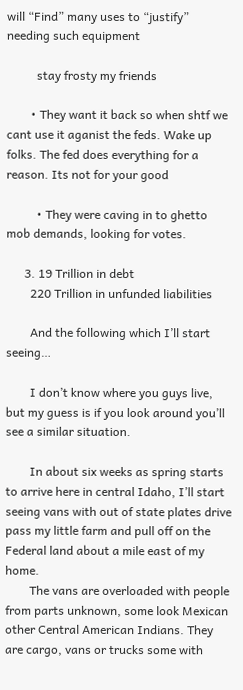will “Find” many uses to “justify” needing such equipment

          stay frosty my friends

        • They want it back so when shtf we cant use it aganist the feds. Wake up folks. The fed does everything for a reason. Its not for your good

          • They were caving in to ghetto mob demands, looking for votes.

      3. 19 Trillion in debt
        220 Trillion in unfunded liabilities

        And the following which I’ll start seeing…

        I don’t know where you guys live, but my guess is if you look around you’ll see a similar situation.

        In about six weeks as spring starts to arrive here in central Idaho, I’ll start seeing vans with out of state plates drive pass my little farm and pull off on the Federal land about a mile east of my home.
        The vans are overloaded with people from parts unknown, some look Mexican other Central American Indians. They are cargo, vans or trucks some with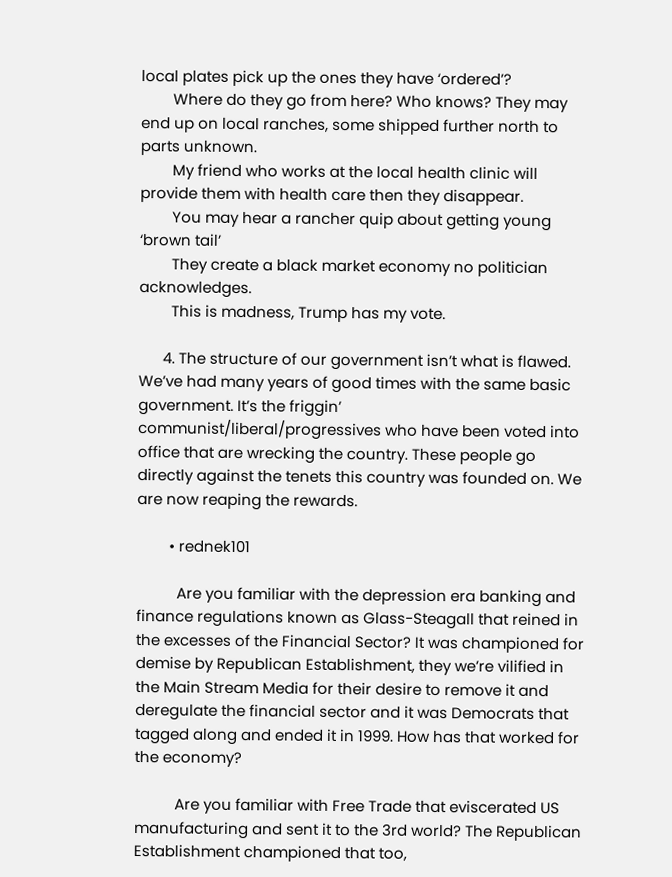local plates pick up the ones they have ‘ordered’?
        Where do they go from here? Who knows? They may end up on local ranches, some shipped further north to parts unknown.
        My friend who works at the local health clinic will provide them with health care then they disappear.
        You may hear a rancher quip about getting young ‘brown tail’
        They create a black market economy no politician acknowledges.
        This is madness, Trump has my vote.

      4. The structure of our government isn’t what is flawed. We’ve had many years of good times with the same basic government. It’s the friggin’ communist/liberal/progressives who have been voted into office that are wrecking the country. These people go directly against the tenets this country was founded on. We are now reaping the rewards.

        • rednek101

          Are you familiar with the depression era banking and finance regulations known as Glass-Steagall that reined in the excesses of the Financial Sector? It was championed for demise by Republican Establishment, they we’re vilified in the Main Stream Media for their desire to remove it and deregulate the financial sector and it was Democrats that tagged along and ended it in 1999. How has that worked for the economy?

          Are you familiar with Free Trade that eviscerated US manufacturing and sent it to the 3rd world? The Republican Establishment championed that too,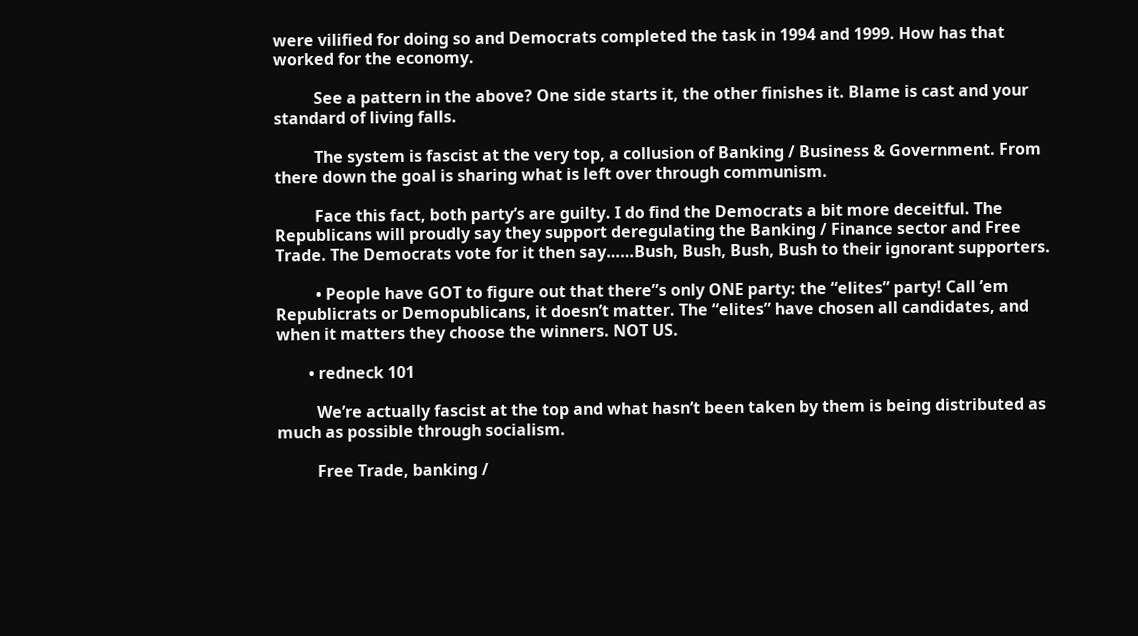were vilified for doing so and Democrats completed the task in 1994 and 1999. How has that worked for the economy.

          See a pattern in the above? One side starts it, the other finishes it. Blame is cast and your standard of living falls.

          The system is fascist at the very top, a collusion of Banking / Business & Government. From there down the goal is sharing what is left over through communism.

          Face this fact, both party’s are guilty. I do find the Democrats a bit more deceitful. The Republicans will proudly say they support deregulating the Banking / Finance sector and Free Trade. The Democrats vote for it then say……Bush, Bush, Bush, Bush to their ignorant supporters.

          • People have GOT to figure out that there”s only ONE party: the “elites” party! Call ’em Republicrats or Demopublicans, it doesn’t matter. The “elites” have chosen all candidates, and when it matters they choose the winners. NOT US.

        • redneck 101

          We’re actually fascist at the top and what hasn’t been taken by them is being distributed as much as possible through socialism.

          Free Trade, banking /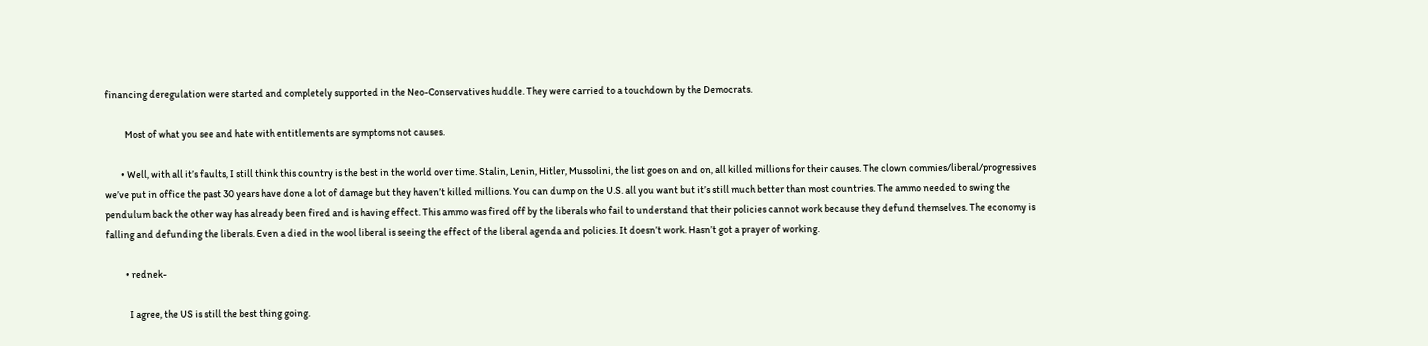financing deregulation were started and completely supported in the Neo-Conservatives huddle. They were carried to a touchdown by the Democrats.

          Most of what you see and hate with entitlements are symptoms not causes.

        • Well, with all it’s faults, I still think this country is the best in the world over time. Stalin, Lenin, Hitler, Mussolini, the list goes on and on, all killed millions for their causes. The clown commies/liberal/progressives we’ve put in office the past 30 years have done a lot of damage but they haven’t killed millions. You can dump on the U.S. all you want but it’s still much better than most countries. The ammo needed to swing the pendulum back the other way has already been fired and is having effect. This ammo was fired off by the liberals who fail to understand that their policies cannot work because they defund themselves. The economy is falling and defunding the liberals. Even a died in the wool liberal is seeing the effect of the liberal agenda and policies. It doesn’t work. Hasn’t got a prayer of working.

          • rednek-

            I agree, the US is still the best thing going.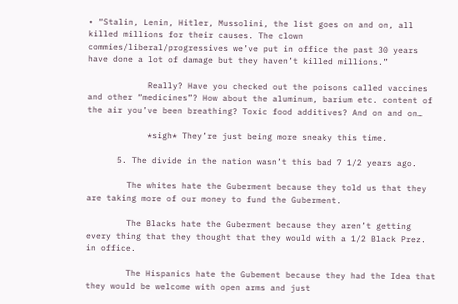• “Stalin, Lenin, Hitler, Mussolini, the list goes on and on, all killed millions for their causes. The clown commies/liberal/progressives we’ve put in office the past 30 years have done a lot of damage but they haven’t killed millions.”

            Really? Have you checked out the poisons called vaccines and other “medicines”? How about the aluminum, barium etc. content of the air you’ve been breathing? Toxic food additives? And on and on…

            *sigh* They’re just being more sneaky this time.

      5. The divide in the nation wasn’t this bad 7 1/2 years ago.

        The whites hate the Guberment because they told us that they are taking more of our money to fund the Guberment.

        The Blacks hate the Guberment because they aren’t getting every thing that they thought that they would with a 1/2 Black Prez. in office.

        The Hispanics hate the Gubement because they had the Idea that they would be welcome with open arms and just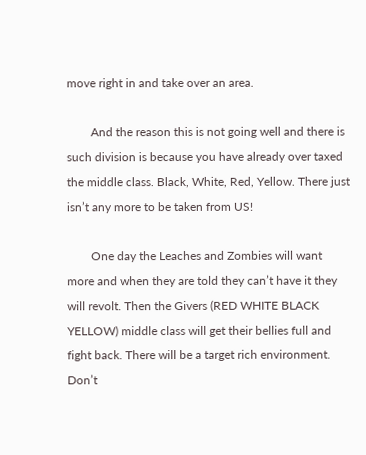move right in and take over an area.

        And the reason this is not going well and there is such division is because you have already over taxed the middle class. Black, White, Red, Yellow. There just isn’t any more to be taken from US!

        One day the Leaches and Zombies will want more and when they are told they can’t have it they will revolt. Then the Givers (RED WHITE BLACK YELLOW) middle class will get their bellies full and fight back. There will be a target rich environment. Don’t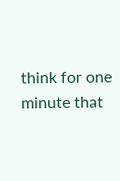think for one minute that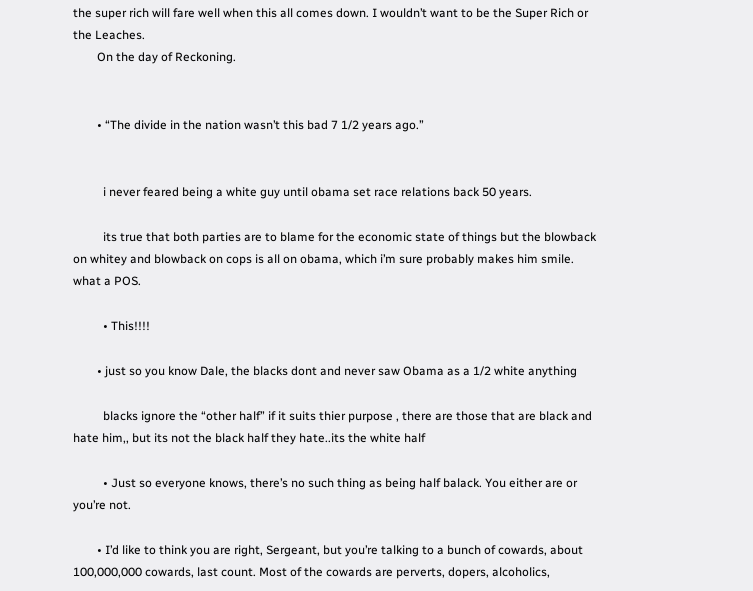the super rich will fare well when this all comes down. I wouldn’t want to be the Super Rich or the Leaches.
        On the day of Reckoning.


        • “The divide in the nation wasn’t this bad 7 1/2 years ago.”


          i never feared being a white guy until obama set race relations back 50 years.

          its true that both parties are to blame for the economic state of things but the blowback on whitey and blowback on cops is all on obama, which i’m sure probably makes him smile. what a POS.

          • This!!!!

        • just so you know Dale, the blacks dont and never saw Obama as a 1/2 white anything

          blacks ignore the “other half” if it suits thier purpose , there are those that are black and hate him,, but its not the black half they hate..its the white half

          • Just so everyone knows, there’s no such thing as being half balack. You either are or you’re not.

        • I’d like to think you are right, Sergeant, but you’re talking to a bunch of cowards, about 100,000,000 cowards, last count. Most of the cowards are perverts, dopers, alcoholics,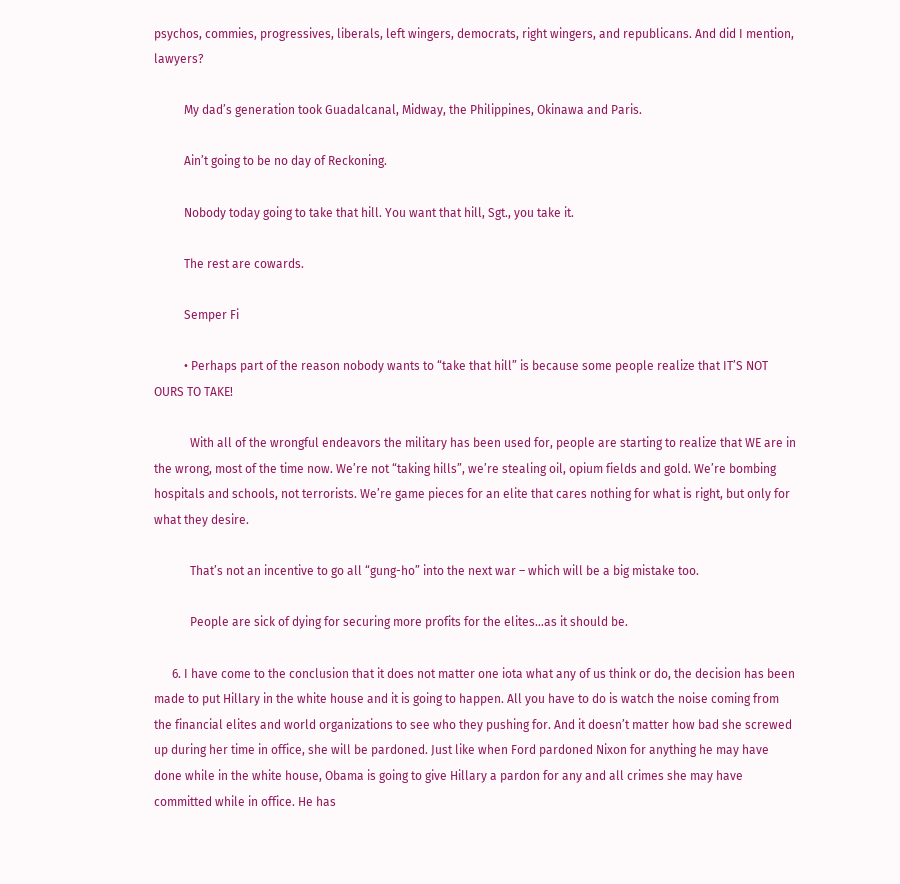psychos, commies, progressives, liberals, left wingers, democrats, right wingers, and republicans. And did I mention, lawyers?

          My dad’s generation took Guadalcanal, Midway, the Philippines, Okinawa and Paris.

          Ain’t going to be no day of Reckoning.

          Nobody today going to take that hill. You want that hill, Sgt., you take it.

          The rest are cowards.

          Semper Fi

          • Perhaps part of the reason nobody wants to “take that hill” is because some people realize that IT’S NOT OURS TO TAKE!

            With all of the wrongful endeavors the military has been used for, people are starting to realize that WE are in the wrong, most of the time now. We’re not “taking hills”, we’re stealing oil, opium fields and gold. We’re bombing hospitals and schools, not terrorists. We’re game pieces for an elite that cares nothing for what is right, but only for what they desire.

            That’s not an incentive to go all “gung-ho” into the next war – which will be a big mistake too.

            People are sick of dying for securing more profits for the elites…as it should be.

      6. I have come to the conclusion that it does not matter one iota what any of us think or do, the decision has been made to put Hillary in the white house and it is going to happen. All you have to do is watch the noise coming from the financial elites and world organizations to see who they pushing for. And it doesn’t matter how bad she screwed up during her time in office, she will be pardoned. Just like when Ford pardoned Nixon for anything he may have done while in the white house, Obama is going to give Hillary a pardon for any and all crimes she may have committed while in office. He has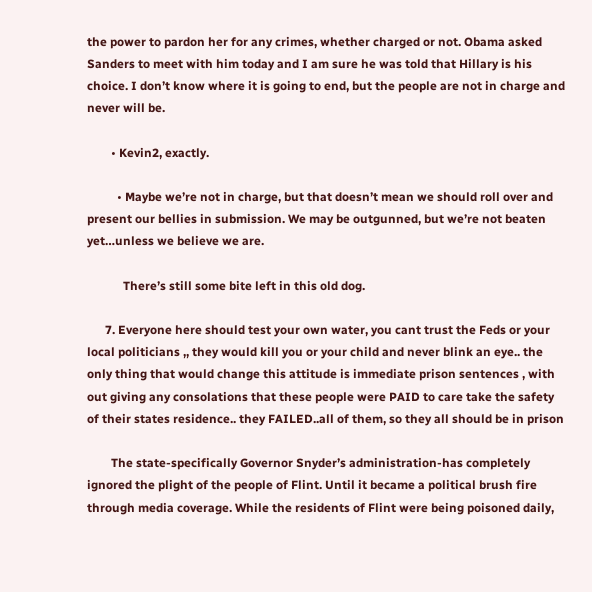the power to pardon her for any crimes, whether charged or not. Obama asked Sanders to meet with him today and I am sure he was told that Hillary is his choice. I don’t know where it is going to end, but the people are not in charge and never will be.

        • Kevin2, exactly.

          • Maybe we’re not in charge, but that doesn’t mean we should roll over and present our bellies in submission. We may be outgunned, but we’re not beaten yet…unless we believe we are.

            There’s still some bite left in this old dog.

      7. Everyone here should test your own water, you cant trust the Feds or your local politicians ,, they would kill you or your child and never blink an eye.. the only thing that would change this attitude is immediate prison sentences , with out giving any consolations that these people were PAID to care take the safety of their states residence.. they FAILED..all of them, so they all should be in prison

        The state-specifically Governor Snyder’s administration-has completely ignored the plight of the people of Flint. Until it became a political brush fire through media coverage. While the residents of Flint were being poisoned daily,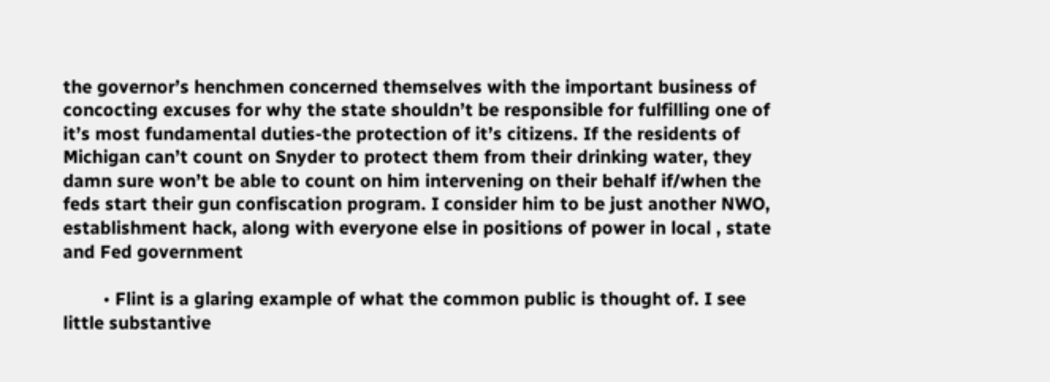the governor’s henchmen concerned themselves with the important business of concocting excuses for why the state shouldn’t be responsible for fulfilling one of it’s most fundamental duties-the protection of it’s citizens. If the residents of Michigan can’t count on Snyder to protect them from their drinking water, they damn sure won’t be able to count on him intervening on their behalf if/when the feds start their gun confiscation program. I consider him to be just another NWO, establishment hack, along with everyone else in positions of power in local , state and Fed government

        • Flint is a glaring example of what the common public is thought of. I see little substantive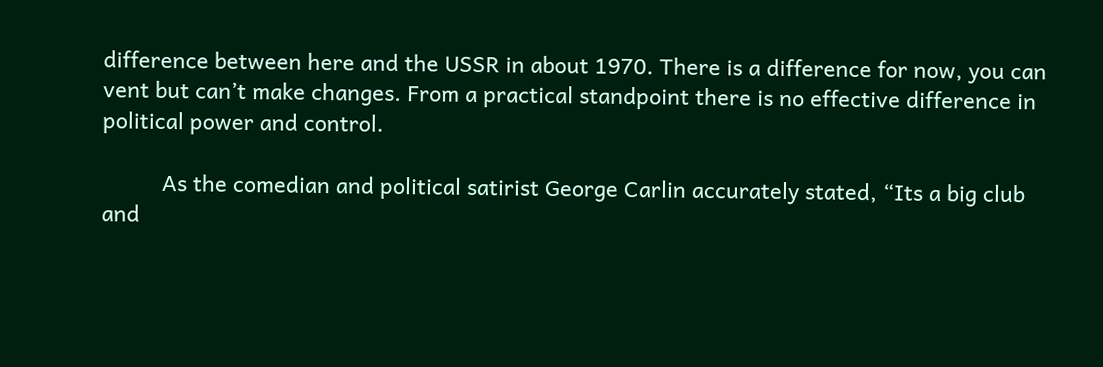difference between here and the USSR in about 1970. There is a difference for now, you can vent but can’t make changes. From a practical standpoint there is no effective difference in political power and control.

          As the comedian and political satirist George Carlin accurately stated, “Its a big club and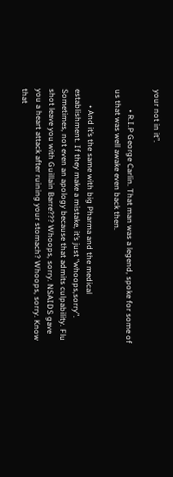your not in it”.

          • R.I.P George Carlin. That man was a legend, spoke for some of us that was well awake even back then.

        • And it’s the same with big Pharma and the medical establishment. If they make a mistake, it’s just “whoops,sorry”. Sometimes, not even an apology because that admits culpability. Flu shot leave you with Guillain Barre??? Whoops, sorry. NSAIDS gave you a heart attack after ruining your stomach? Whoops, sorry. Know that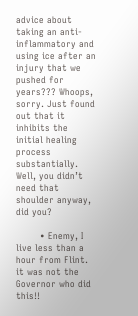advice about taking an anti-inflammatory and using ice after an injury that we pushed for years??? Whoops, sorry. Just found out that it inhibits the initial healing process substantially. Well, you didn’t need that shoulder anyway, did you?

        • Enemy, I live less than a hour from Flint. it was not the Governor who did this!!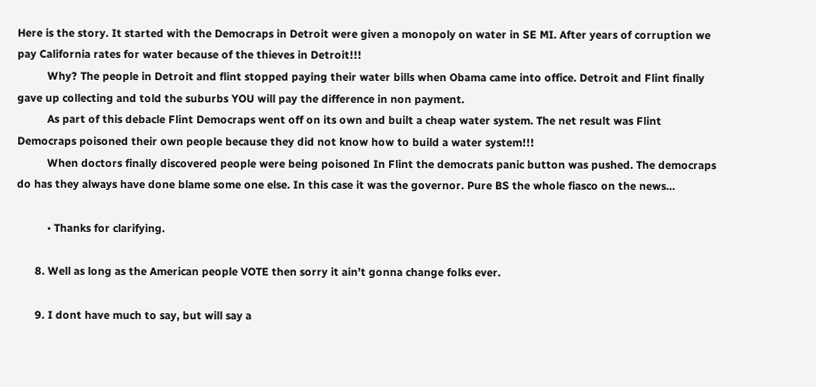Here is the story. It started with the Democraps in Detroit were given a monopoly on water in SE MI. After years of corruption we pay California rates for water because of the thieves in Detroit!!!
          Why? The people in Detroit and flint stopped paying their water bills when Obama came into office. Detroit and Flint finally gave up collecting and told the suburbs YOU will pay the difference in non payment.
          As part of this debacle Flint Democraps went off on its own and built a cheap water system. The net result was Flint Democraps poisoned their own people because they did not know how to build a water system!!!
          When doctors finally discovered people were being poisoned In Flint the democrats panic button was pushed. The democraps do has they always have done blame some one else. In this case it was the governor. Pure BS the whole fiasco on the news…

          • Thanks for clarifying.

      8. Well as long as the American people VOTE then sorry it ain’t gonna change folks ever.

      9. I dont have much to say, but will say a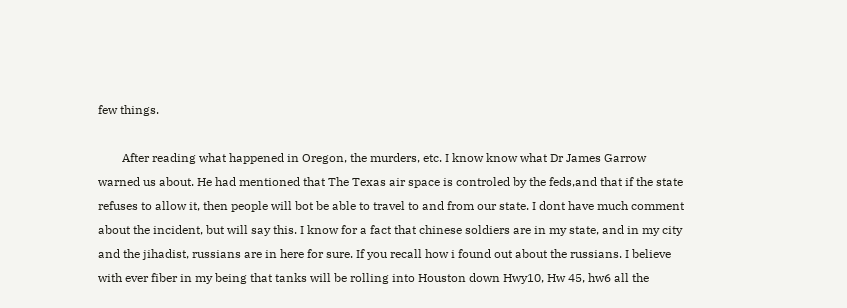few things.

        After reading what happened in Oregon, the murders, etc. I know know what Dr James Garrow warned us about. He had mentioned that The Texas air space is controled by the feds,and that if the state refuses to allow it, then people will bot be able to travel to and from our state. I dont have much comment about the incident, but will say this. I know for a fact that chinese soldiers are in my state, and in my city and the jihadist, russians are in here for sure. If you recall how i found out about the russians. I believe with ever fiber in my being that tanks will be rolling into Houston down Hwy10, Hw 45, hw6 all the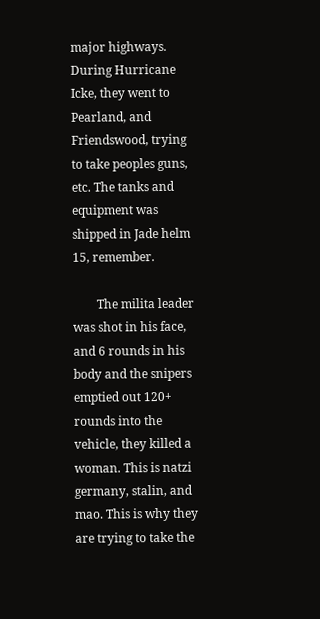major highways. During Hurricane Icke, they went to Pearland, and Friendswood, trying to take peoples guns, etc. The tanks and equipment was shipped in Jade helm 15, remember.

        The milita leader was shot in his face, and 6 rounds in his body and the snipers emptied out 120+ rounds into the vehicle, they killed a woman. This is natzi germany, stalin, and mao. This is why they are trying to take the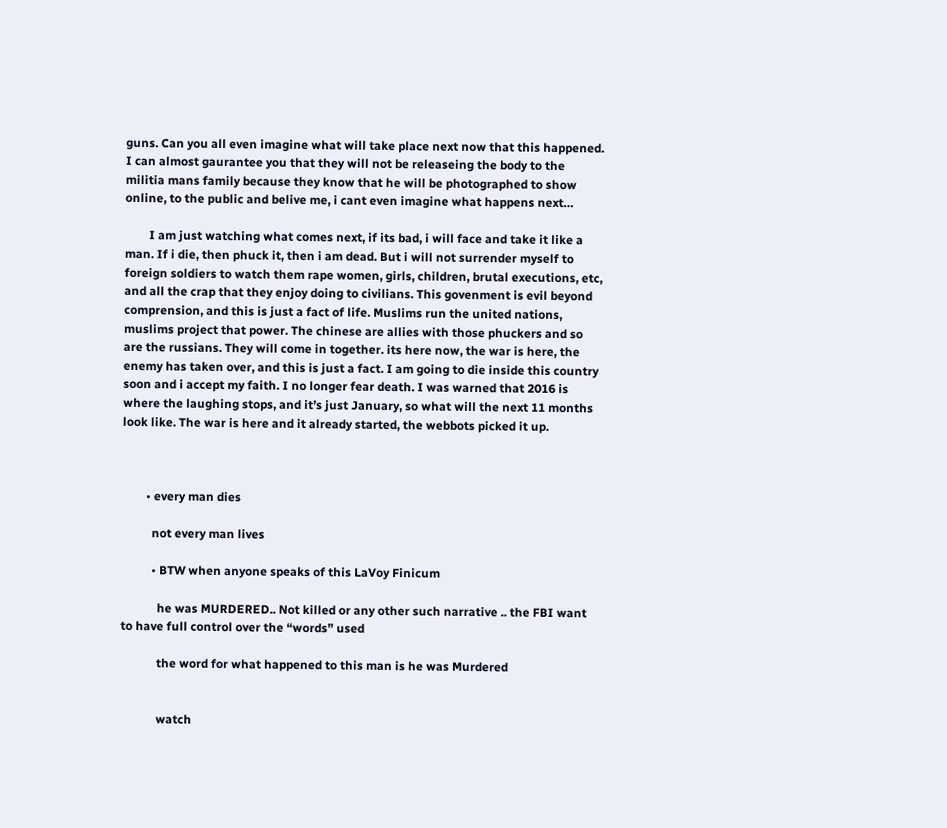guns. Can you all even imagine what will take place next now that this happened. I can almost gaurantee you that they will not be releaseing the body to the militia mans family because they know that he will be photographed to show online, to the public and belive me, i cant even imagine what happens next…

        I am just watching what comes next, if its bad, i will face and take it like a man. If i die, then phuck it, then i am dead. But i will not surrender myself to foreign soldiers to watch them rape women, girls, children, brutal executions, etc, and all the crap that they enjoy doing to civilians. This govenment is evil beyond comprension, and this is just a fact of life. Muslims run the united nations, muslims project that power. The chinese are allies with those phuckers and so are the russians. They will come in together. its here now, the war is here, the enemy has taken over, and this is just a fact. I am going to die inside this country soon and i accept my faith. I no longer fear death. I was warned that 2016 is where the laughing stops, and it’s just January, so what will the next 11 months look like. The war is here and it already started, the webbots picked it up.



        • every man dies

          not every man lives

          • BTW when anyone speaks of this LaVoy Finicum

            he was MURDERED.. Not killed or any other such narrative .. the FBI want to have full control over the “words” used

            the word for what happened to this man is he was Murdered


            watch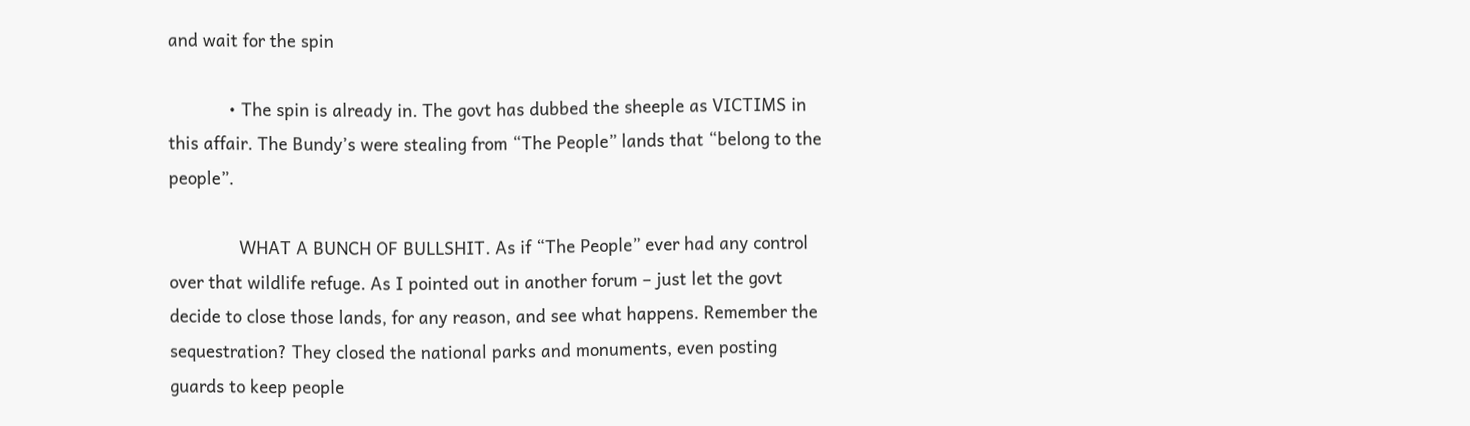and wait for the spin

            • The spin is already in. The govt has dubbed the sheeple as VICTIMS in this affair. The Bundy’s were stealing from “The People” lands that “belong to the people”.

              WHAT A BUNCH OF BULLSHIT. As if “The People” ever had any control over that wildlife refuge. As I pointed out in another forum – just let the govt decide to close those lands, for any reason, and see what happens. Remember the sequestration? They closed the national parks and monuments, even posting guards to keep people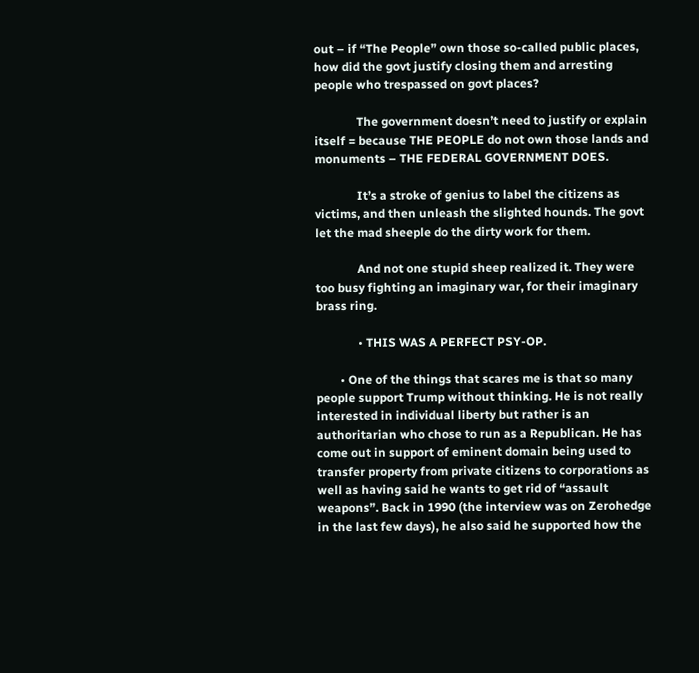out – if “The People” own those so-called public places, how did the govt justify closing them and arresting people who trespassed on govt places?

              The government doesn’t need to justify or explain itself = because THE PEOPLE do not own those lands and monuments – THE FEDERAL GOVERNMENT DOES.

              It’s a stroke of genius to label the citizens as victims, and then unleash the slighted hounds. The govt let the mad sheeple do the dirty work for them.

              And not one stupid sheep realized it. They were too busy fighting an imaginary war, for their imaginary brass ring.

              • THIS WAS A PERFECT PSY-OP.

        • One of the things that scares me is that so many people support Trump without thinking. He is not really interested in individual liberty but rather is an authoritarian who chose to run as a Republican. He has come out in support of eminent domain being used to transfer property from private citizens to corporations as well as having said he wants to get rid of “assault weapons”. Back in 1990 (the interview was on Zerohedge in the last few days), he also said he supported how the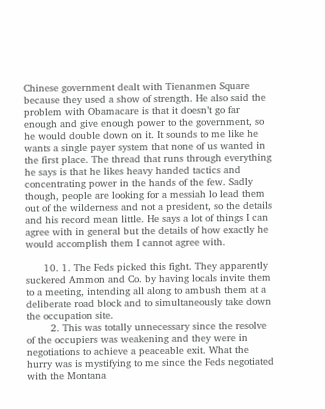Chinese government dealt with Tienanmen Square because they used a show of strength. He also said the problem with Obamacare is that it doesn’t go far enough and give enough power to the government, so he would double down on it. It sounds to me like he wants a single payer system that none of us wanted in the first place. The thread that runs through everything he says is that he likes heavy handed tactics and concentrating power in the hands of the few. Sadly though, people are looking for a messiah lo lead them out of the wilderness and not a president, so the details and his record mean little. He says a lot of things I can agree with in general but the details of how exactly he would accomplish them I cannot agree with.

      10. 1. The Feds picked this fight. They apparently suckered Ammon and Co. by having locals invite them to a meeting, intending all along to ambush them at a deliberate road block and to simultaneously take down the occupation site.
        2. This was totally unnecessary since the resolve of the occupiers was weakening and they were in negotiations to achieve a peaceable exit. What the hurry was is mystifying to me since the Feds negotiated with the Montana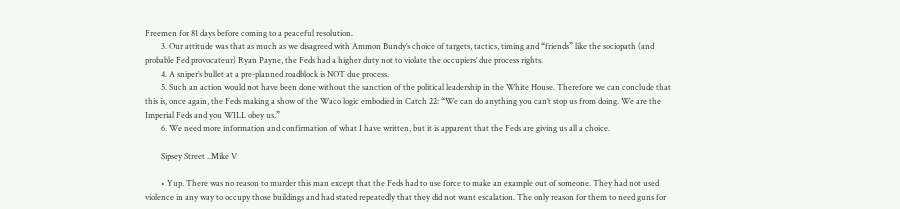Freemen for 81 days before coming to a peaceful resolution.
        3. Our attitude was that as much as we disagreed with Ammon Bundy’s choice of targets, tactics, timing and “friends” like the sociopath (and probable Fed provocateur) Ryan Payne, the Feds had a higher duty not to violate the occupiers’ due process rights.
        4. A sniper’s bullet at a pre-planned roadblock is NOT due process.
        5. Such an action would not have been done without the sanction of the political leadership in the White House. Therefore we can conclude that this is, once again, the Feds making a show of the Waco logic embodied in Catch 22: “We can do anything you can’t stop us from doing. We are the Imperial Feds and you WILL obey us.”
        6. We need more information and confirmation of what I have written, but it is apparent that the Feds are giving us all a choice.

        Sipsey Street ..Mike V

        • Yup. There was no reason to murder this man except that the Feds had to use force to make an example out of someone. They had not used violence in any way to occupy those buildings and had stated repeatedly that they did not want escalation. The only reason for them to need guns for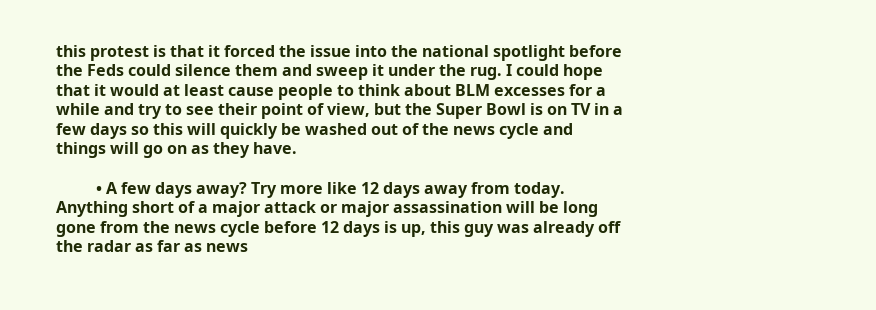this protest is that it forced the issue into the national spotlight before the Feds could silence them and sweep it under the rug. I could hope that it would at least cause people to think about BLM excesses for a while and try to see their point of view, but the Super Bowl is on TV in a few days so this will quickly be washed out of the news cycle and things will go on as they have.

          • A few days away? Try more like 12 days away from today. Anything short of a major attack or major assassination will be long gone from the news cycle before 12 days is up, this guy was already off the radar as far as news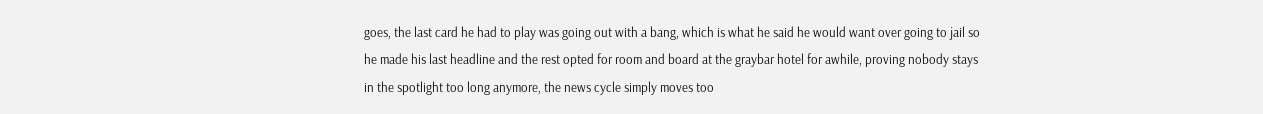goes, the last card he had to play was going out with a bang, which is what he said he would want over going to jail so he made his last headline and the rest opted for room and board at the graybar hotel for awhile, proving nobody stays in the spotlight too long anymore, the news cycle simply moves too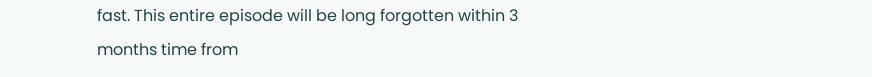fast. This entire episode will be long forgotten within 3 months time from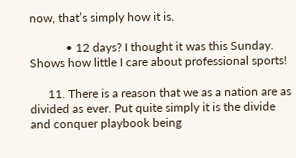now, that’s simply how it is.

            • 12 days? I thought it was this Sunday. Shows how little I care about professional sports!

      11. There is a reason that we as a nation are as divided as ever. Put quite simply it is the divide and conquer playbook being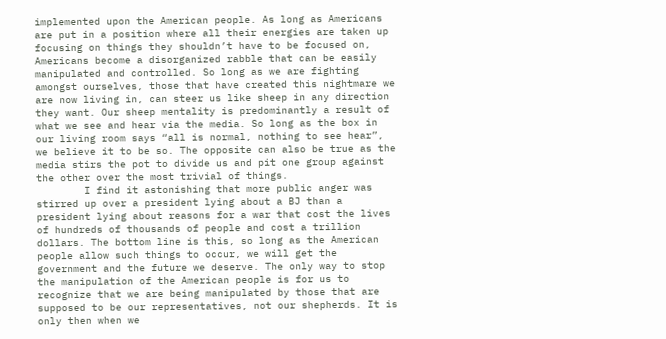implemented upon the American people. As long as Americans are put in a position where all their energies are taken up focusing on things they shouldn’t have to be focused on, Americans become a disorganized rabble that can be easily manipulated and controlled. So long as we are fighting amongst ourselves, those that have created this nightmare we are now living in, can steer us like sheep in any direction they want. Our sheep mentality is predominantly a result of what we see and hear via the media. So long as the box in our living room says “all is normal, nothing to see hear”, we believe it to be so. The opposite can also be true as the media stirs the pot to divide us and pit one group against the other over the most trivial of things.
        I find it astonishing that more public anger was stirred up over a president lying about a BJ than a president lying about reasons for a war that cost the lives of hundreds of thousands of people and cost a trillion dollars. The bottom line is this, so long as the American people allow such things to occur, we will get the government and the future we deserve. The only way to stop the manipulation of the American people is for us to recognize that we are being manipulated by those that are supposed to be our representatives, not our shepherds. It is only then when we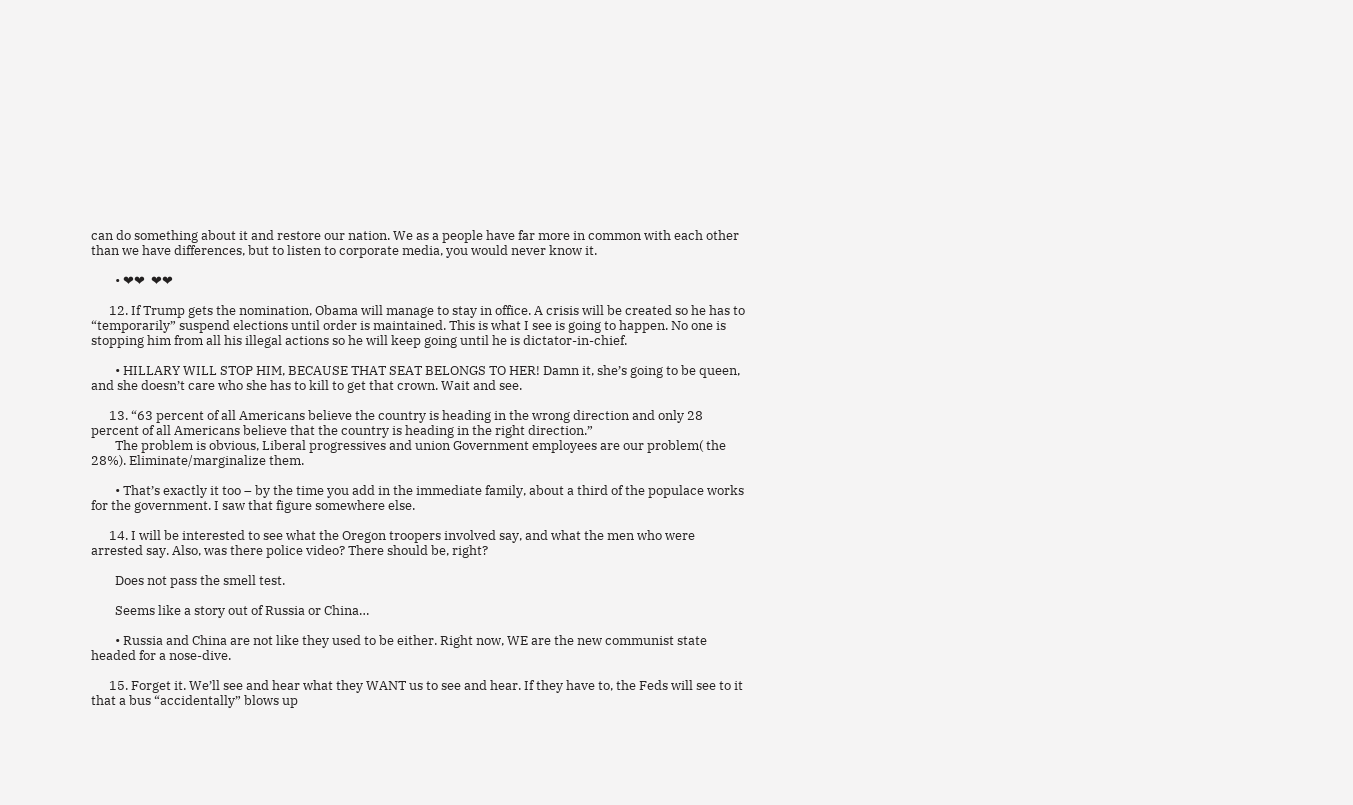can do something about it and restore our nation. We as a people have far more in common with each other than we have differences, but to listen to corporate media, you would never know it.

        • ❤❤  ❤❤

      12. If Trump gets the nomination, Obama will manage to stay in office. A crisis will be created so he has to “temporarily” suspend elections until order is maintained. This is what I see is going to happen. No one is stopping him from all his illegal actions so he will keep going until he is dictator-in-chief.

        • HILLARY WILL STOP HIM, BECAUSE THAT SEAT BELONGS TO HER! Damn it, she’s going to be queen, and she doesn’t care who she has to kill to get that crown. Wait and see.

      13. “63 percent of all Americans believe the country is heading in the wrong direction and only 28 percent of all Americans believe that the country is heading in the right direction.”
        The problem is obvious, Liberal progressives and union Government employees are our problem( the 28%). Eliminate/marginalize them.

        • That’s exactly it too – by the time you add in the immediate family, about a third of the populace works for the government. I saw that figure somewhere else.

      14. I will be interested to see what the Oregon troopers involved say, and what the men who were arrested say. Also, was there police video? There should be, right?

        Does not pass the smell test.

        Seems like a story out of Russia or China…

        • Russia and China are not like they used to be either. Right now, WE are the new communist state headed for a nose-dive.

      15. Forget it. We’ll see and hear what they WANT us to see and hear. If they have to, the Feds will see to it that a bus “accidentally” blows up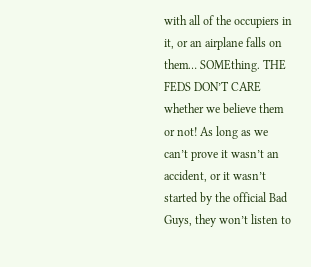with all of the occupiers in it, or an airplane falls on them… SOMEthing. THE FEDS DON’T CARE whether we believe them or not! As long as we can’t prove it wasn’t an accident, or it wasn’t started by the official Bad Guys, they won’t listen to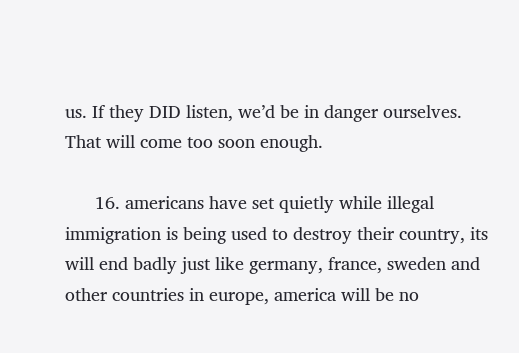us. If they DID listen, we’d be in danger ourselves. That will come too soon enough.

      16. americans have set quietly while illegal immigration is being used to destroy their country, its will end badly just like germany, france, sweden and other countries in europe, america will be no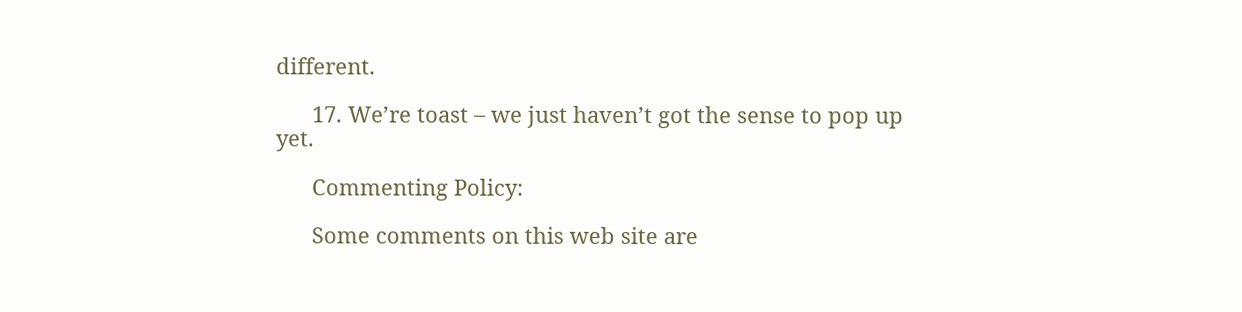different.

      17. We’re toast – we just haven’t got the sense to pop up yet.

      Commenting Policy:

      Some comments on this web site are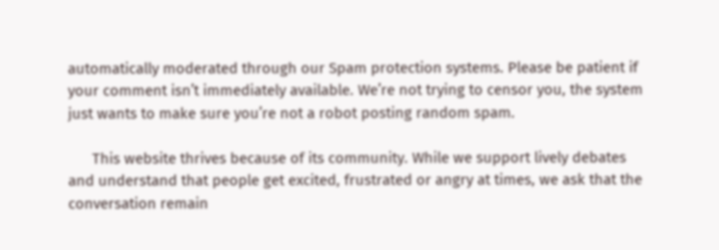automatically moderated through our Spam protection systems. Please be patient if your comment isn’t immediately available. We’re not trying to censor you, the system just wants to make sure you’re not a robot posting random spam.

      This website thrives because of its community. While we support lively debates and understand that people get excited, frustrated or angry at times, we ask that the conversation remain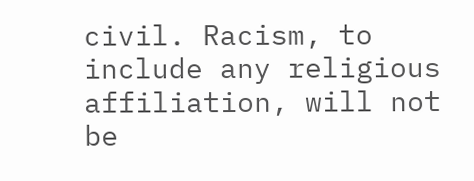civil. Racism, to include any religious affiliation, will not be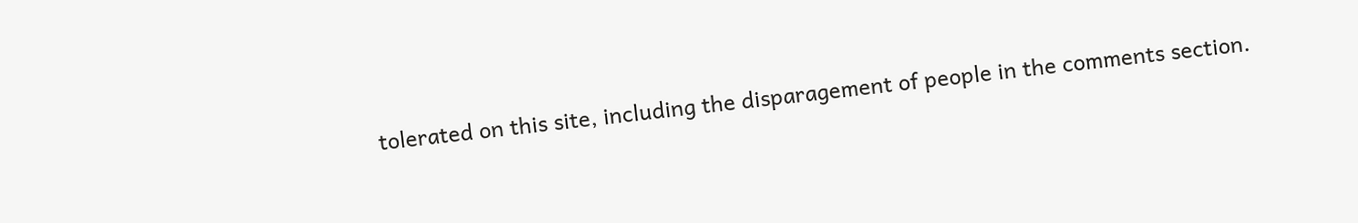tolerated on this site, including the disparagement of people in the comments section.